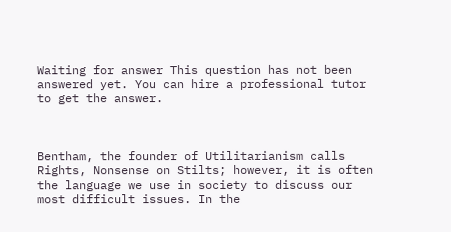Waiting for answer This question has not been answered yet. You can hire a professional tutor to get the answer.



Bentham, the founder of Utilitarianism calls Rights, Nonsense on Stilts; however, it is often the language we use in society to discuss our most difficult issues. In the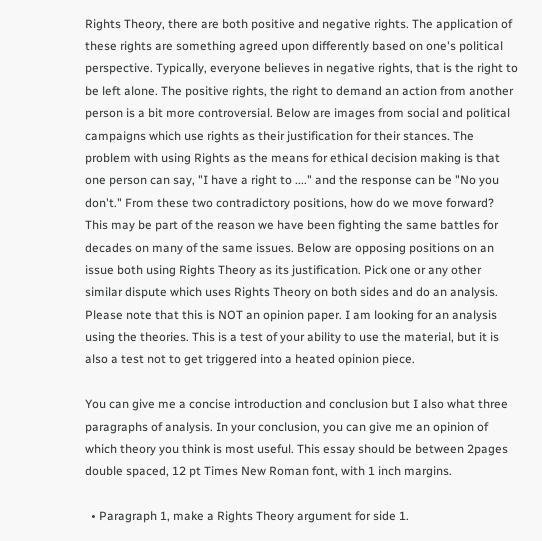Rights Theory, there are both positive and negative rights. The application of these rights are something agreed upon differently based on one's political perspective. Typically, everyone believes in negative rights, that is the right to be left alone. The positive rights, the right to demand an action from another person is a bit more controversial. Below are images from social and political campaigns which use rights as their justification for their stances. The problem with using Rights as the means for ethical decision making is that one person can say, "I have a right to ...." and the response can be "No you don't." From these two contradictory positions, how do we move forward? This may be part of the reason we have been fighting the same battles for decades on many of the same issues. Below are opposing positions on an issue both using Rights Theory as its justification. Pick one or any other similar dispute which uses Rights Theory on both sides and do an analysis. Please note that this is NOT an opinion paper. I am looking for an analysis using the theories. This is a test of your ability to use the material, but it is also a test not to get triggered into a heated opinion piece.

You can give me a concise introduction and conclusion but I also what three paragraphs of analysis. In your conclusion, you can give me an opinion of which theory you think is most useful. This essay should be between 2pages double spaced, 12 pt Times New Roman font, with 1 inch margins.

  • Paragraph 1, make a Rights Theory argument for side 1.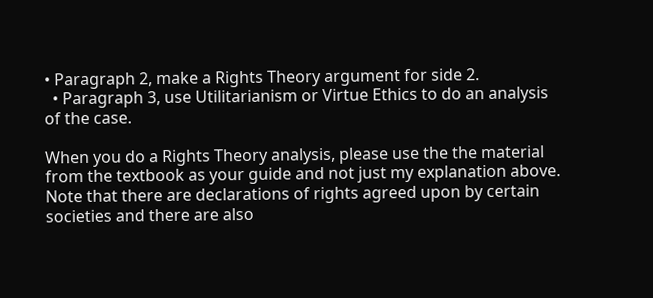• Paragraph 2, make a Rights Theory argument for side 2.
  • Paragraph 3, use Utilitarianism or Virtue Ethics to do an analysis of the case.

When you do a Rights Theory analysis, please use the the material from the textbook as your guide and not just my explanation above. Note that there are declarations of rights agreed upon by certain societies and there are also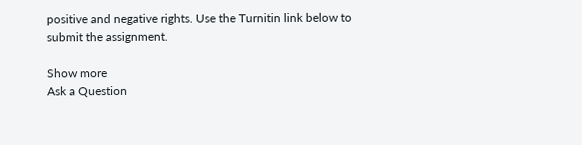positive and negative rights. Use the Turnitin link below to submit the assignment.

Show more
Ask a Question